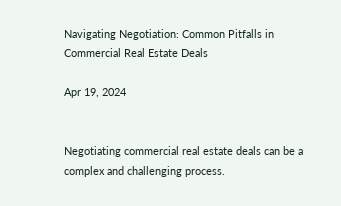Navigating Negotiation: Common Pitfalls in Commercial Real Estate Deals

Apr 19, 2024


Negotiating commercial real estate deals can be a complex and challenging process.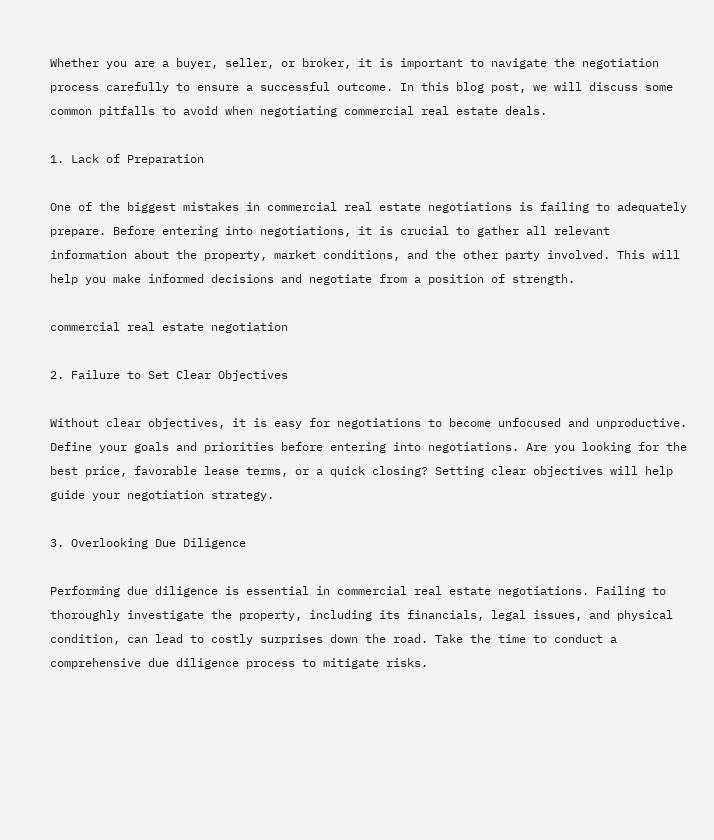Whether you are a buyer, seller, or broker, it is important to navigate the negotiation process carefully to ensure a successful outcome. In this blog post, we will discuss some common pitfalls to avoid when negotiating commercial real estate deals.

1. Lack of Preparation

One of the biggest mistakes in commercial real estate negotiations is failing to adequately prepare. Before entering into negotiations, it is crucial to gather all relevant information about the property, market conditions, and the other party involved. This will help you make informed decisions and negotiate from a position of strength.

commercial real estate negotiation

2. Failure to Set Clear Objectives

Without clear objectives, it is easy for negotiations to become unfocused and unproductive. Define your goals and priorities before entering into negotiations. Are you looking for the best price, favorable lease terms, or a quick closing? Setting clear objectives will help guide your negotiation strategy.

3. Overlooking Due Diligence

Performing due diligence is essential in commercial real estate negotiations. Failing to thoroughly investigate the property, including its financials, legal issues, and physical condition, can lead to costly surprises down the road. Take the time to conduct a comprehensive due diligence process to mitigate risks.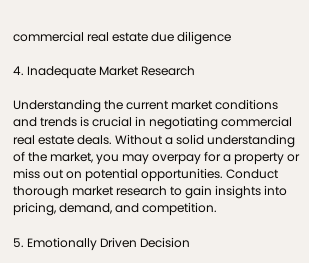commercial real estate due diligence

4. Inadequate Market Research

Understanding the current market conditions and trends is crucial in negotiating commercial real estate deals. Without a solid understanding of the market, you may overpay for a property or miss out on potential opportunities. Conduct thorough market research to gain insights into pricing, demand, and competition.

5. Emotionally Driven Decision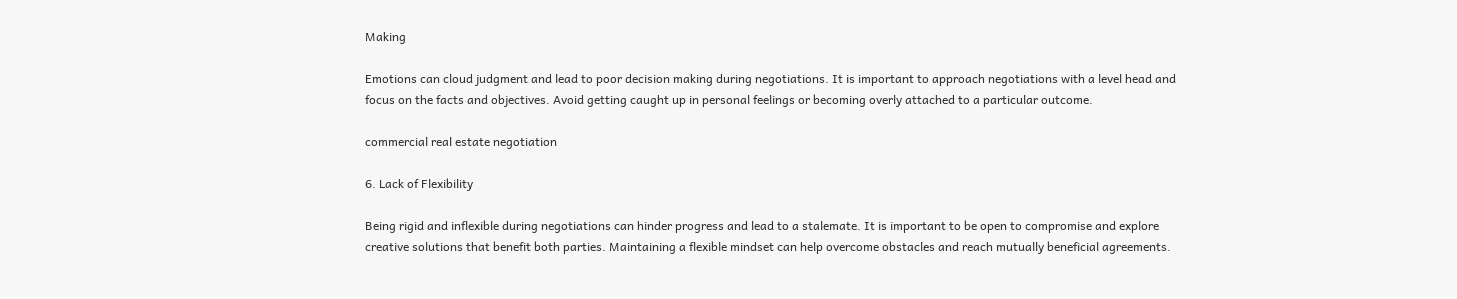Making

Emotions can cloud judgment and lead to poor decision making during negotiations. It is important to approach negotiations with a level head and focus on the facts and objectives. Avoid getting caught up in personal feelings or becoming overly attached to a particular outcome.

commercial real estate negotiation

6. Lack of Flexibility

Being rigid and inflexible during negotiations can hinder progress and lead to a stalemate. It is important to be open to compromise and explore creative solutions that benefit both parties. Maintaining a flexible mindset can help overcome obstacles and reach mutually beneficial agreements.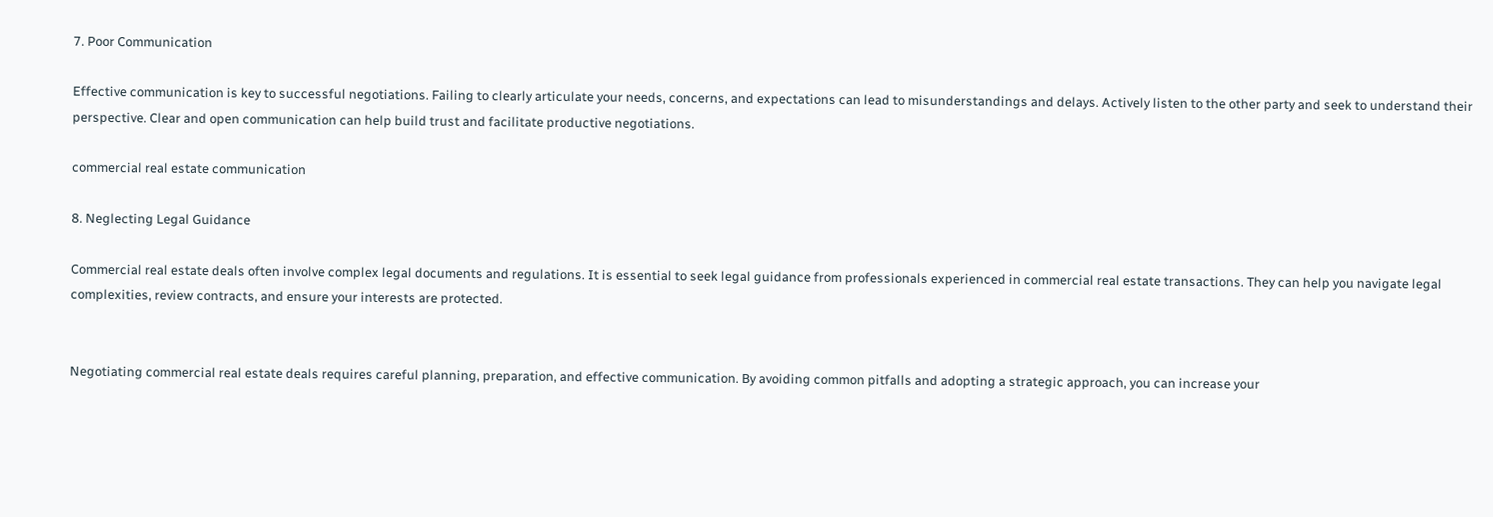7. Poor Communication

Effective communication is key to successful negotiations. Failing to clearly articulate your needs, concerns, and expectations can lead to misunderstandings and delays. Actively listen to the other party and seek to understand their perspective. Clear and open communication can help build trust and facilitate productive negotiations.

commercial real estate communication

8. Neglecting Legal Guidance

Commercial real estate deals often involve complex legal documents and regulations. It is essential to seek legal guidance from professionals experienced in commercial real estate transactions. They can help you navigate legal complexities, review contracts, and ensure your interests are protected.


Negotiating commercial real estate deals requires careful planning, preparation, and effective communication. By avoiding common pitfalls and adopting a strategic approach, you can increase your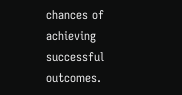chances of achieving successful outcomes.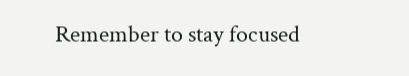Remember to stay focused